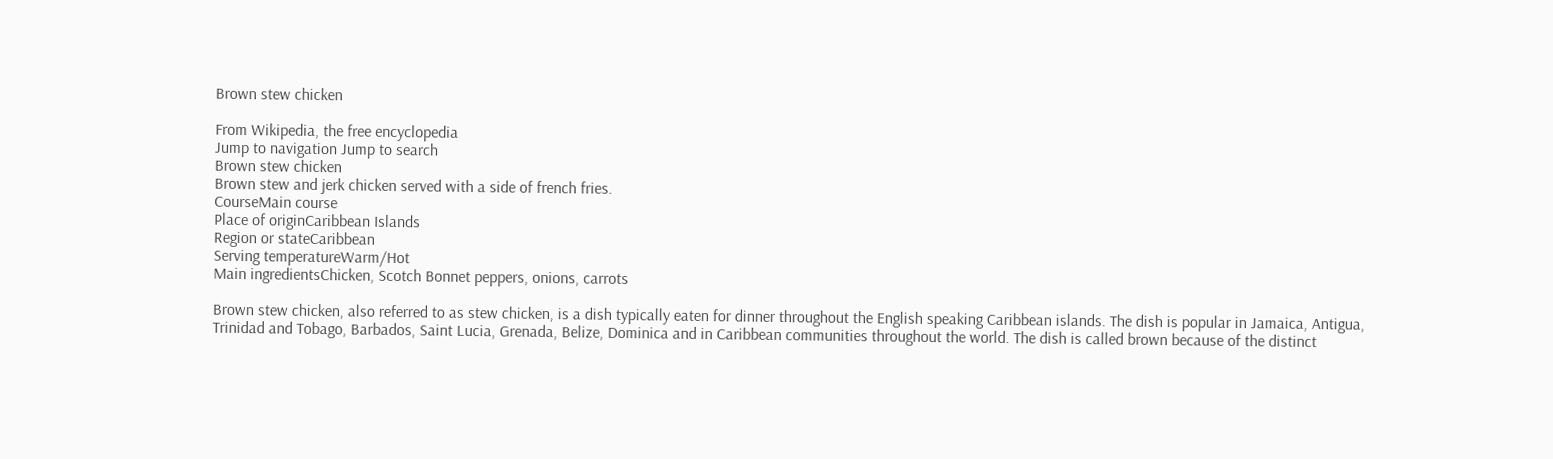Brown stew chicken

From Wikipedia, the free encyclopedia
Jump to navigation Jump to search
Brown stew chicken
Brown stew and jerk chicken served with a side of french fries.
CourseMain course
Place of originCaribbean Islands
Region or stateCaribbean
Serving temperatureWarm/Hot
Main ingredientsChicken, Scotch Bonnet peppers, onions, carrots

Brown stew chicken, also referred to as stew chicken, is a dish typically eaten for dinner throughout the English speaking Caribbean islands. The dish is popular in Jamaica, Antigua, Trinidad and Tobago, Barbados, Saint Lucia, Grenada, Belize, Dominica and in Caribbean communities throughout the world. The dish is called brown because of the distinct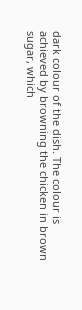dark colour of the dish. The colour is achieved by browning the chicken in brown sugar, which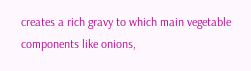creates a rich gravy to which main vegetable components like onions,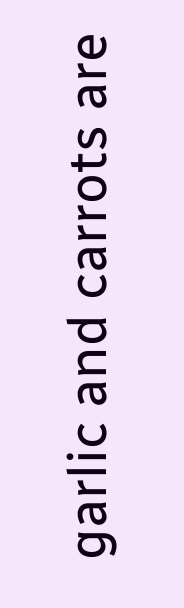garlic and carrots are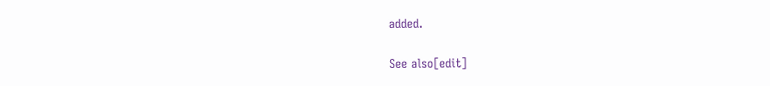added.

See also[edit]